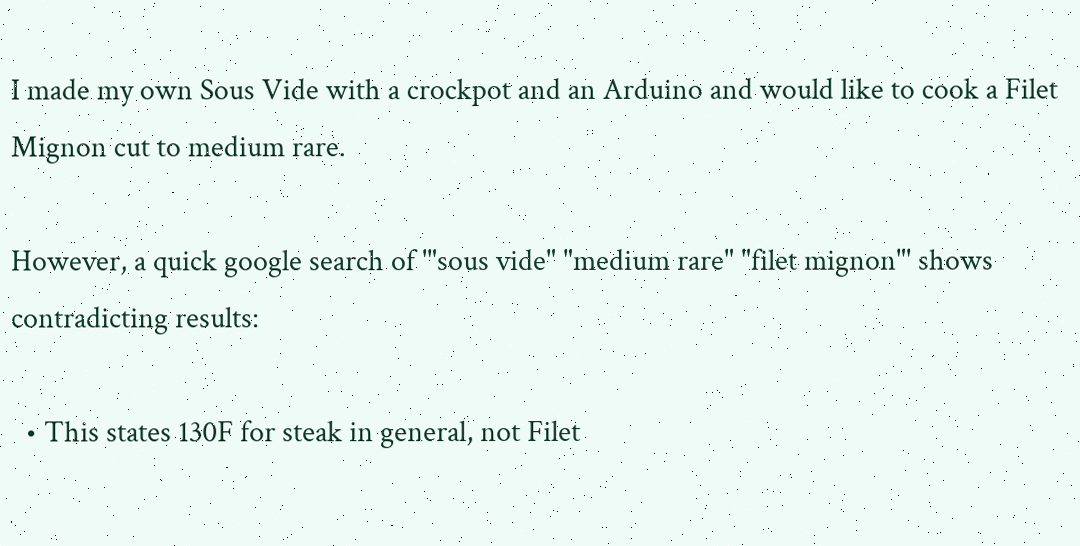I made my own Sous Vide with a crockpot and an Arduino and would like to cook a Filet Mignon cut to medium rare.

However, a quick google search of '"sous vide" "medium rare" "filet mignon"' shows contradicting results:

  • This states 130F for steak in general, not Filet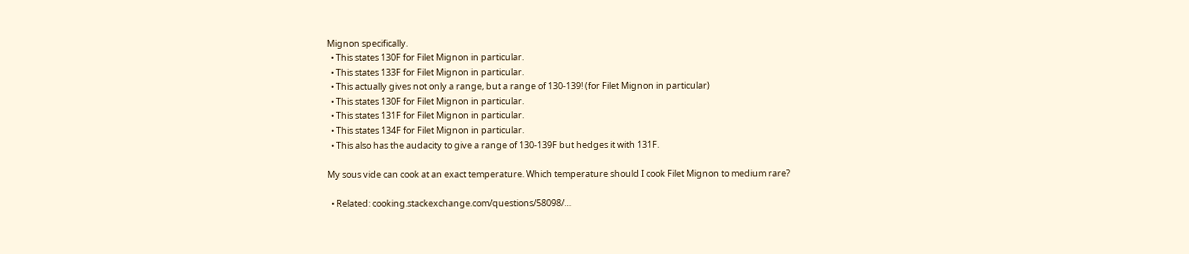Mignon specifically.
  • This states 130F for Filet Mignon in particular.
  • This states 133F for Filet Mignon in particular.
  • This actually gives not only a range, but a range of 130-139! (for Filet Mignon in particular)
  • This states 130F for Filet Mignon in particular.
  • This states 131F for Filet Mignon in particular.
  • This states 134F for Filet Mignon in particular.
  • This also has the audacity to give a range of 130-139F but hedges it with 131F.

My sous vide can cook at an exact temperature. Which temperature should I cook Filet Mignon to medium rare?

  • Related: cooking.stackexchange.com/questions/58098/…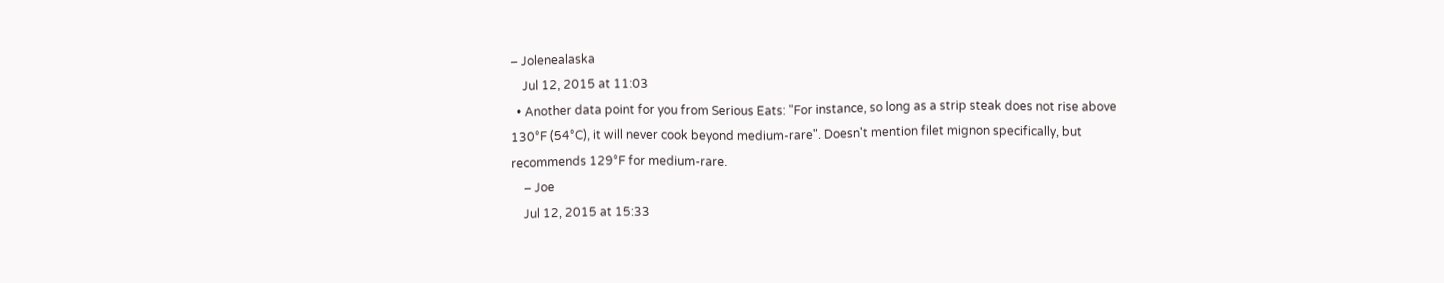– Jolenealaska
    Jul 12, 2015 at 11:03
  • Another data point for you from Serious Eats: "For instance, so long as a strip steak does not rise above 130°F (54°C), it will never cook beyond medium-rare". Doesn't mention filet mignon specifically, but recommends 129°F for medium-rare.
    – Joe
    Jul 12, 2015 at 15:33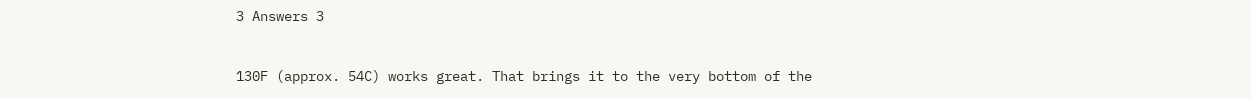3 Answers 3


130F (approx. 54C) works great. That brings it to the very bottom of the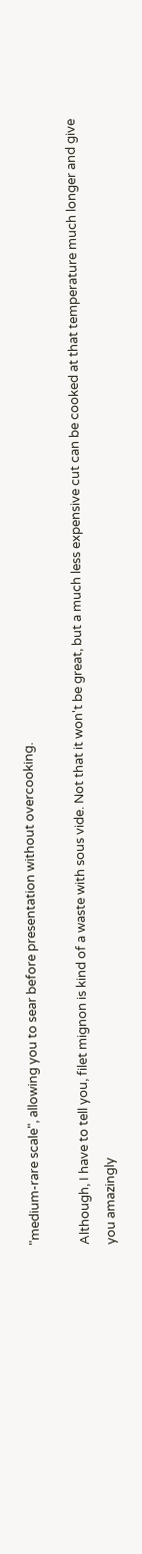"medium-rare scale", allowing you to sear before presentation without overcooking.

Although, I have to tell you, filet mignon is kind of a waste with sous vide. Not that it won't be great, but a much less expensive cut can be cooked at that temperature much longer and give you amazingly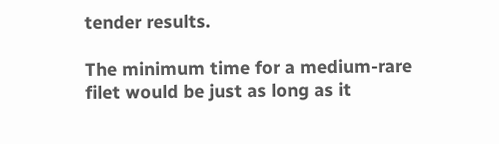tender results.

The minimum time for a medium-rare filet would be just as long as it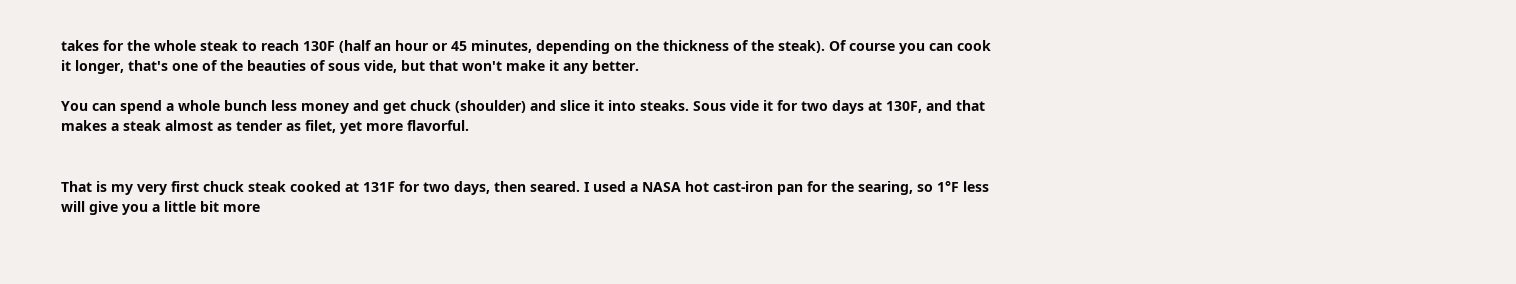takes for the whole steak to reach 130F (half an hour or 45 minutes, depending on the thickness of the steak). Of course you can cook it longer, that's one of the beauties of sous vide, but that won't make it any better.

You can spend a whole bunch less money and get chuck (shoulder) and slice it into steaks. Sous vide it for two days at 130F, and that makes a steak almost as tender as filet, yet more flavorful.


That is my very first chuck steak cooked at 131F for two days, then seared. I used a NASA hot cast-iron pan for the searing, so 1°F less will give you a little bit more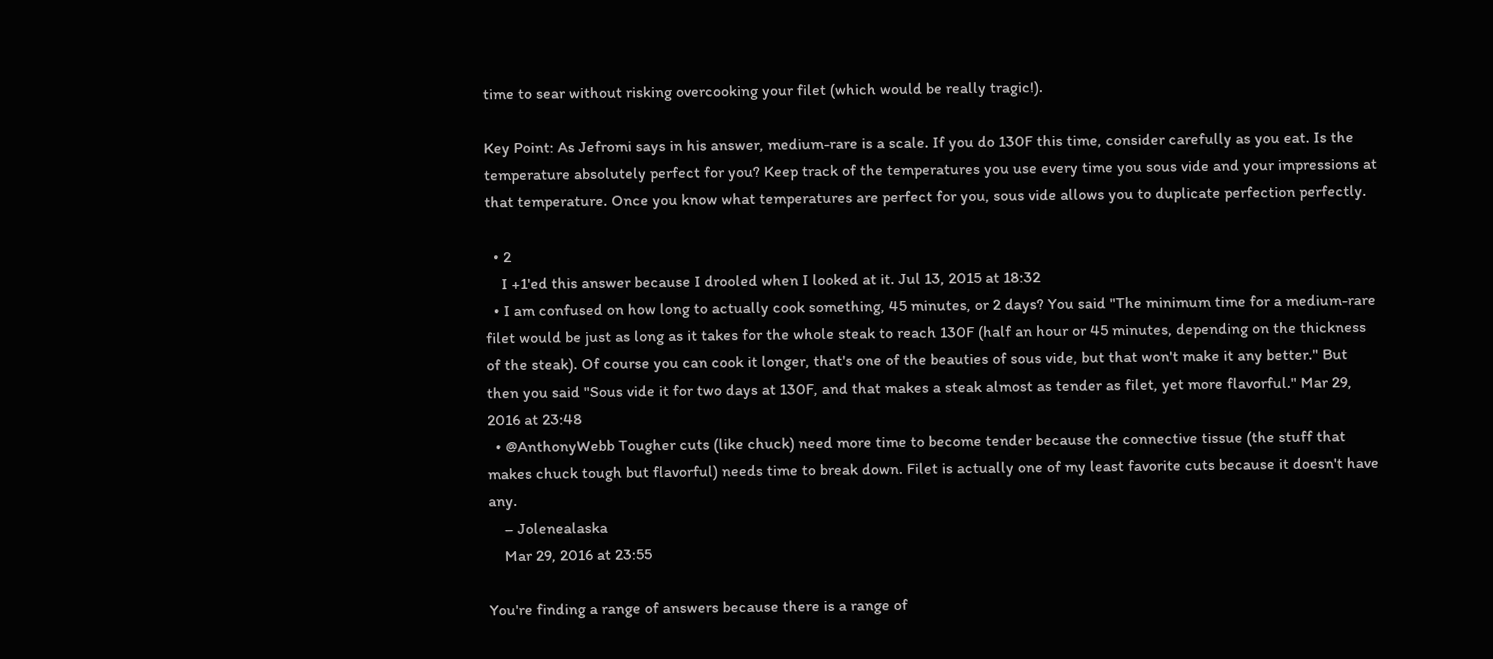time to sear without risking overcooking your filet (which would be really tragic!).

Key Point: As Jefromi says in his answer, medium-rare is a scale. If you do 130F this time, consider carefully as you eat. Is the temperature absolutely perfect for you? Keep track of the temperatures you use every time you sous vide and your impressions at that temperature. Once you know what temperatures are perfect for you, sous vide allows you to duplicate perfection perfectly.

  • 2
    I +1'ed this answer because I drooled when I looked at it. Jul 13, 2015 at 18:32
  • I am confused on how long to actually cook something, 45 minutes, or 2 days? You said "The minimum time for a medium-rare filet would be just as long as it takes for the whole steak to reach 130F (half an hour or 45 minutes, depending on the thickness of the steak). Of course you can cook it longer, that's one of the beauties of sous vide, but that won't make it any better." But then you said "Sous vide it for two days at 130F, and that makes a steak almost as tender as filet, yet more flavorful." Mar 29, 2016 at 23:48
  • @AnthonyWebb Tougher cuts (like chuck) need more time to become tender because the connective tissue (the stuff that makes chuck tough but flavorful) needs time to break down. Filet is actually one of my least favorite cuts because it doesn't have any.
    – Jolenealaska
    Mar 29, 2016 at 23:55

You're finding a range of answers because there is a range of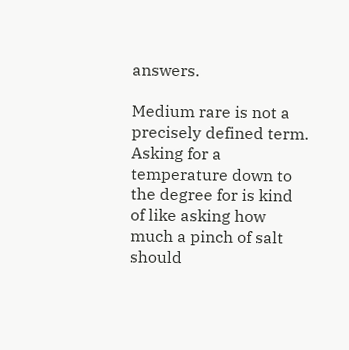answers.

Medium rare is not a precisely defined term. Asking for a temperature down to the degree for is kind of like asking how much a pinch of salt should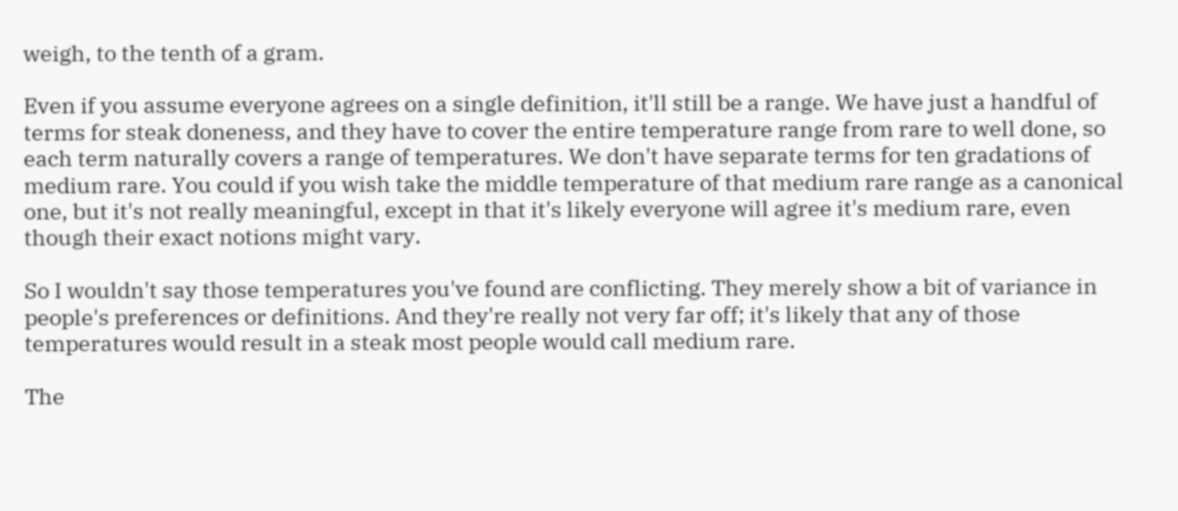weigh, to the tenth of a gram.

Even if you assume everyone agrees on a single definition, it'll still be a range. We have just a handful of terms for steak doneness, and they have to cover the entire temperature range from rare to well done, so each term naturally covers a range of temperatures. We don't have separate terms for ten gradations of medium rare. You could if you wish take the middle temperature of that medium rare range as a canonical one, but it's not really meaningful, except in that it's likely everyone will agree it's medium rare, even though their exact notions might vary.

So I wouldn't say those temperatures you've found are conflicting. They merely show a bit of variance in people's preferences or definitions. And they're really not very far off; it's likely that any of those temperatures would result in a steak most people would call medium rare.

The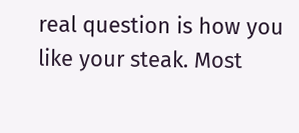real question is how you like your steak. Most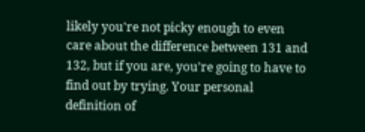likely you're not picky enough to even care about the difference between 131 and 132, but if you are, you're going to have to find out by trying. Your personal definition of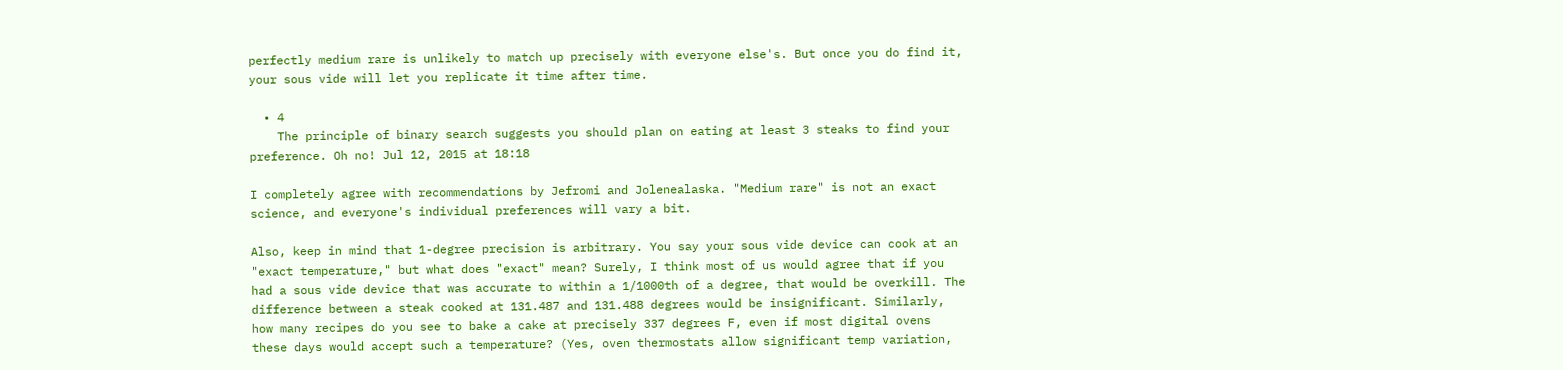perfectly medium rare is unlikely to match up precisely with everyone else's. But once you do find it, your sous vide will let you replicate it time after time.

  • 4
    The principle of binary search suggests you should plan on eating at least 3 steaks to find your preference. Oh no! Jul 12, 2015 at 18:18

I completely agree with recommendations by Jefromi and Jolenealaska. "Medium rare" is not an exact science, and everyone's individual preferences will vary a bit.

Also, keep in mind that 1-degree precision is arbitrary. You say your sous vide device can cook at an "exact temperature," but what does "exact" mean? Surely, I think most of us would agree that if you had a sous vide device that was accurate to within a 1/1000th of a degree, that would be overkill. The difference between a steak cooked at 131.487 and 131.488 degrees would be insignificant. Similarly, how many recipes do you see to bake a cake at precisely 337 degrees F, even if most digital ovens these days would accept such a temperature? (Yes, oven thermostats allow significant temp variation,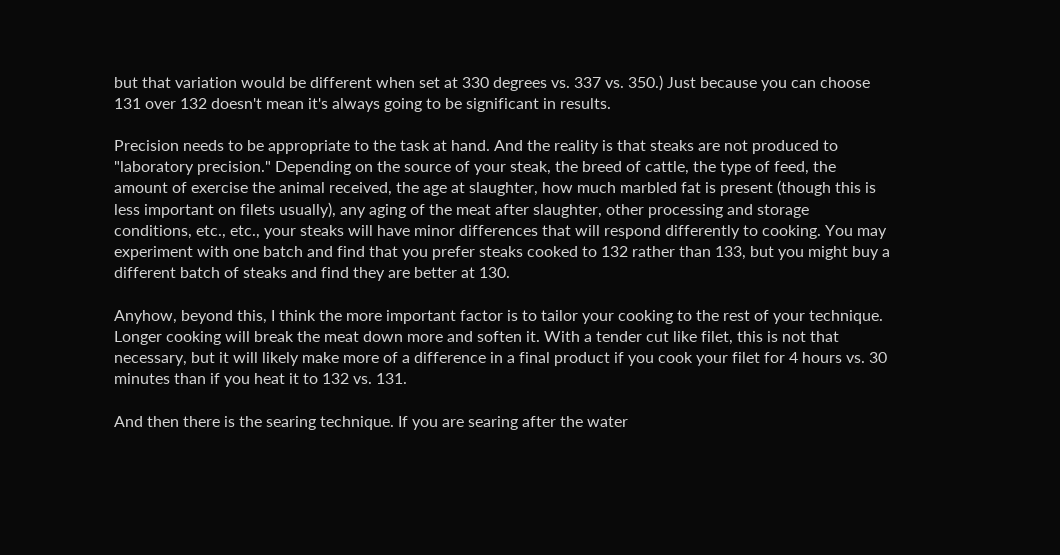but that variation would be different when set at 330 degrees vs. 337 vs. 350.) Just because you can choose 131 over 132 doesn't mean it's always going to be significant in results.

Precision needs to be appropriate to the task at hand. And the reality is that steaks are not produced to "laboratory precision." Depending on the source of your steak, the breed of cattle, the type of feed, the amount of exercise the animal received, the age at slaughter, how much marbled fat is present (though this is less important on filets usually), any aging of the meat after slaughter, other processing and storage conditions, etc., etc., your steaks will have minor differences that will respond differently to cooking. You may experiment with one batch and find that you prefer steaks cooked to 132 rather than 133, but you might buy a different batch of steaks and find they are better at 130.

Anyhow, beyond this, I think the more important factor is to tailor your cooking to the rest of your technique. Longer cooking will break the meat down more and soften it. With a tender cut like filet, this is not that necessary, but it will likely make more of a difference in a final product if you cook your filet for 4 hours vs. 30 minutes than if you heat it to 132 vs. 131.

And then there is the searing technique. If you are searing after the water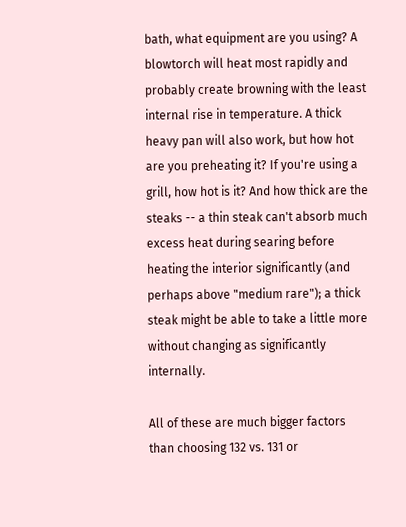bath, what equipment are you using? A blowtorch will heat most rapidly and probably create browning with the least internal rise in temperature. A thick heavy pan will also work, but how hot are you preheating it? If you're using a grill, how hot is it? And how thick are the steaks -- a thin steak can't absorb much excess heat during searing before heating the interior significantly (and perhaps above "medium rare"); a thick steak might be able to take a little more without changing as significantly internally.

All of these are much bigger factors than choosing 132 vs. 131 or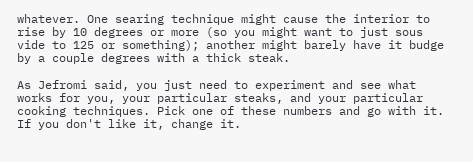whatever. One searing technique might cause the interior to rise by 10 degrees or more (so you might want to just sous vide to 125 or something); another might barely have it budge by a couple degrees with a thick steak.

As Jefromi said, you just need to experiment and see what works for you, your particular steaks, and your particular cooking techniques. Pick one of these numbers and go with it. If you don't like it, change it.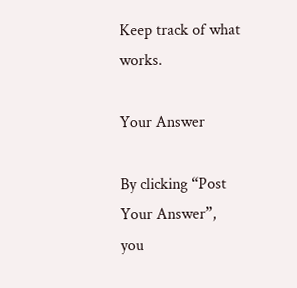Keep track of what works.

Your Answer

By clicking “Post Your Answer”, you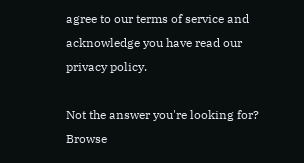agree to our terms of service and acknowledge you have read our privacy policy.

Not the answer you're looking for? Browse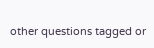other questions tagged or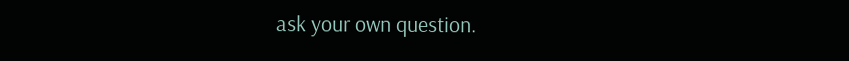ask your own question.